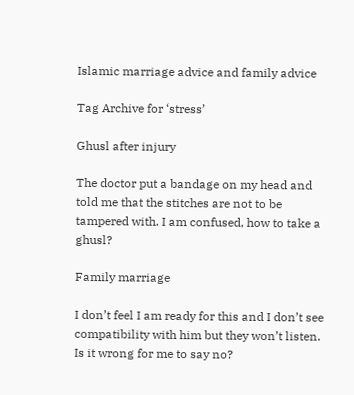Islamic marriage advice and family advice

Tag Archive for ‘stress’

Ghusl after injury

The doctor put a bandage on my head and told me that the stitches are not to be tampered with. I am confused, how to take a ghusl?

Family marriage

I don’t feel I am ready for this and I don’t see compatibility with him but they won’t listen. Is it wrong for me to say no?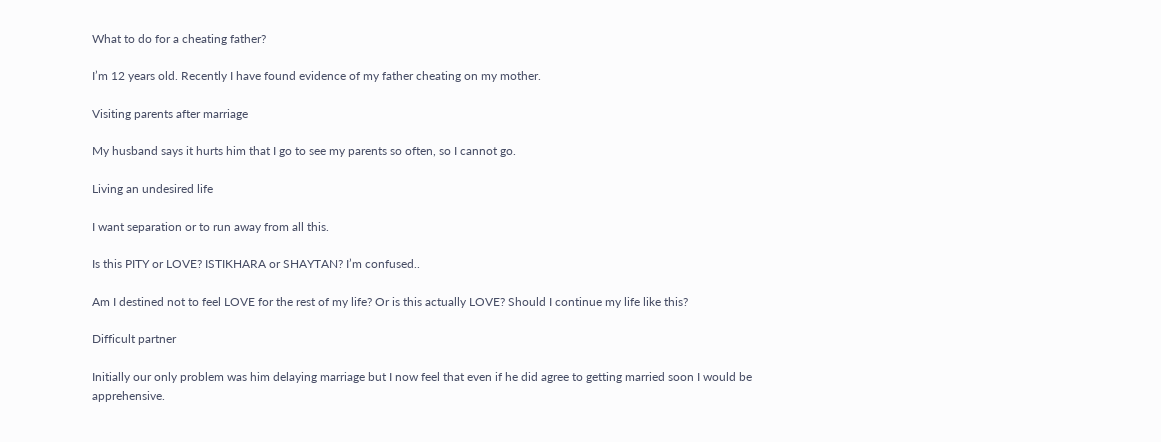What to do for a cheating father?

I’m 12 years old. Recently I have found evidence of my father cheating on my mother.

Visiting parents after marriage

My husband says it hurts him that I go to see my parents so often, so I cannot go.

Living an undesired life

I want separation or to run away from all this.

Is this PITY or LOVE? ISTIKHARA or SHAYTAN? I’m confused..

Am I destined not to feel LOVE for the rest of my life? Or is this actually LOVE? Should I continue my life like this?

Difficult partner

Initially our only problem was him delaying marriage but I now feel that even if he did agree to getting married soon I would be apprehensive.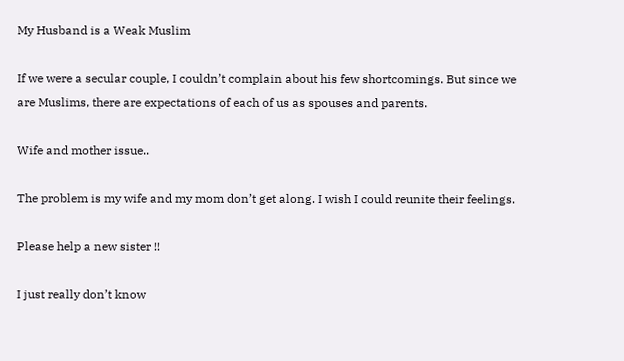My Husband is a Weak Muslim

If we were a secular couple, I couldn’t complain about his few shortcomings. But since we are Muslims, there are expectations of each of us as spouses and parents.

Wife and mother issue..

The problem is my wife and my mom don’t get along. I wish I could reunite their feelings.

Please help a new sister !!

I just really don’t know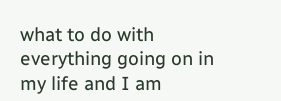what to do with everything going on in my life and I am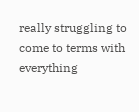really struggling to come to terms with everything